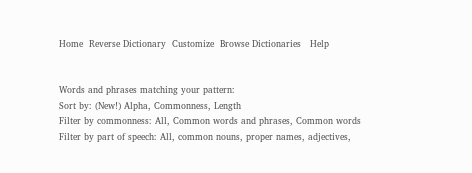Home  Reverse Dictionary  Customize  Browse Dictionaries   Help


Words and phrases matching your pattern:
Sort by: (New!) Alpha, Commonness, Length
Filter by commonness: All, Common words and phrases, Common words
Filter by part of speech: All, common nouns, proper names, adjectives,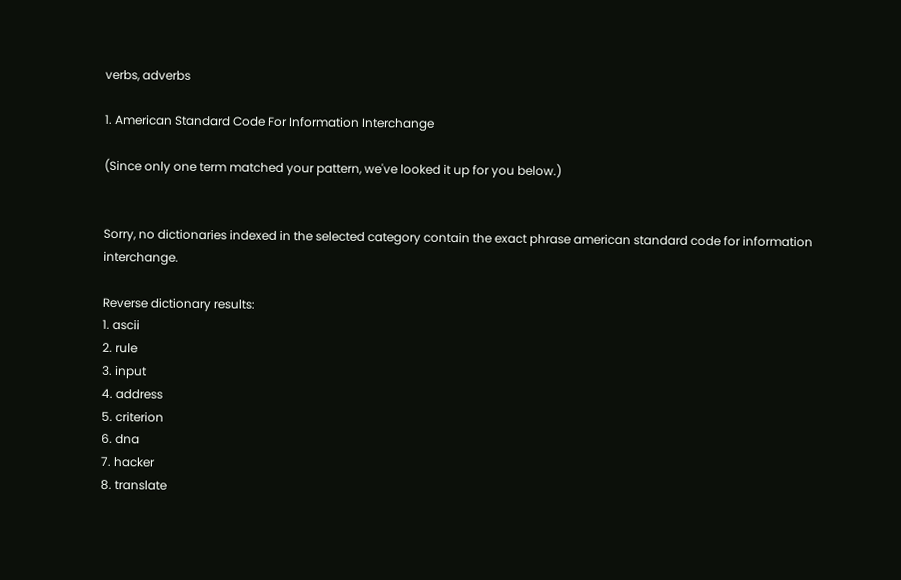verbs, adverbs

1. American Standard Code For Information Interchange

(Since only one term matched your pattern, we've looked it up for you below.)


Sorry, no dictionaries indexed in the selected category contain the exact phrase american standard code for information interchange.

Reverse dictionary results:
1. ascii
2. rule
3. input
4. address
5. criterion
6. dna
7. hacker
8. translate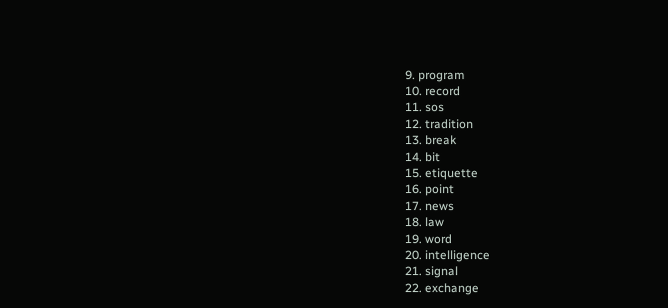9. program
10. record
11. sos
12. tradition
13. break
14. bit
15. etiquette
16. point
17. news
18. law
19. word
20. intelligence
21. signal
22. exchange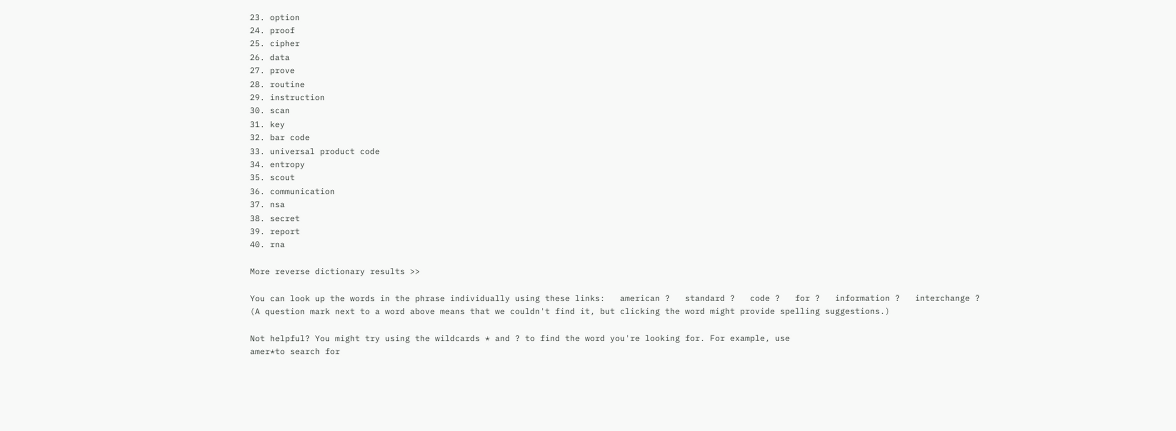23. option
24. proof
25. cipher
26. data
27. prove
28. routine
29. instruction
30. scan
31. key
32. bar code
33. universal product code
34. entropy
35. scout
36. communication
37. nsa
38. secret
39. report
40. rna

More reverse dictionary results >>

You can look up the words in the phrase individually using these links:   american ?   standard ?   code ?   for ?   information ?   interchange ?
(A question mark next to a word above means that we couldn't find it, but clicking the word might provide spelling suggestions.)

Not helpful? You might try using the wildcards * and ? to find the word you're looking for. For example, use
amer*to search for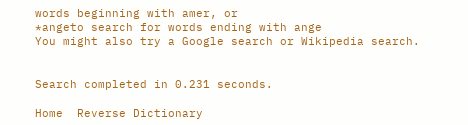words beginning with amer, or
*angeto search for words ending with ange
You might also try a Google search or Wikipedia search.


Search completed in 0.231 seconds.

Home  Reverse Dictionary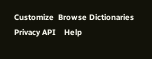Customize  Browse Dictionaries  Privacy API    Help